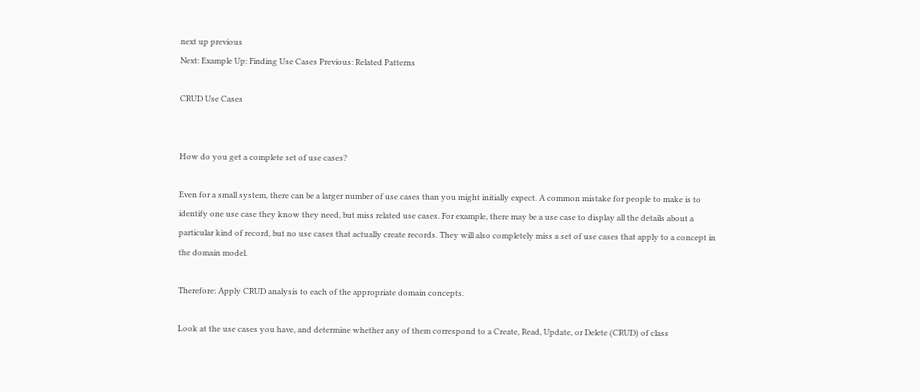next up previous
Next: Example Up: Finding Use Cases Previous: Related Patterns

CRUD Use Cases


How do you get a complete set of use cases?

Even for a small system, there can be a larger number of use cases than you might initially expect. A common mistake for people to make is to identify one use case they know they need, but miss related use cases. For example, there may be a use case to display all the details about a particular kind of record, but no use cases that actually create records. They will also completely miss a set of use cases that apply to a concept in the domain model.

Therefore: Apply CRUD analysis to each of the appropriate domain concepts.

Look at the use cases you have, and determine whether any of them correspond to a Create, Read, Update, or Delete (CRUD) of class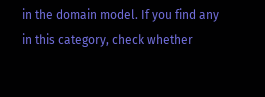in the domain model. If you find any in this category, check whether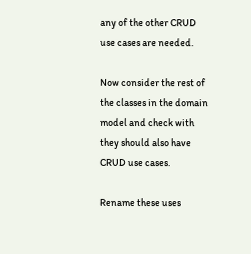any of the other CRUD use cases are needed.

Now consider the rest of the classes in the domain model and check with they should also have CRUD use cases.

Rename these uses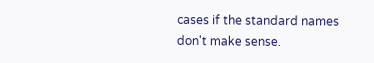cases if the standard names don't make sense.